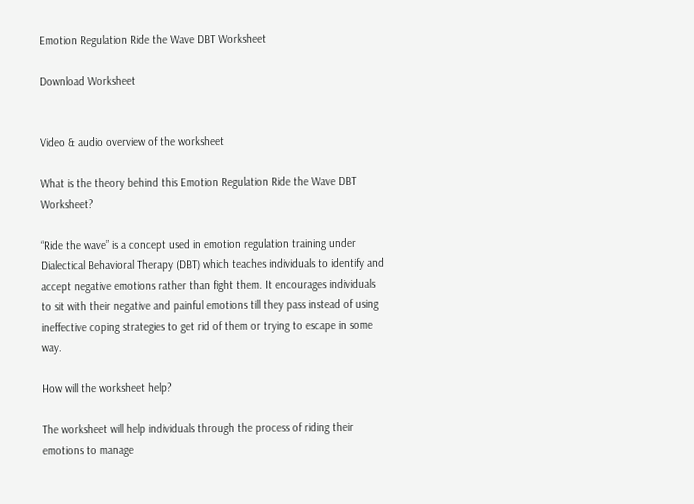Emotion Regulation Ride the Wave DBT Worksheet

Download Worksheet


Video & audio overview of the worksheet

What is the theory behind this Emotion Regulation Ride the Wave DBT Worksheet?

“Ride the wave” is a concept used in emotion regulation training under Dialectical Behavioral Therapy (DBT) which teaches individuals to identify and accept negative emotions rather than fight them. It encourages individuals to sit with their negative and painful emotions till they pass instead of using ineffective coping strategies to get rid of them or trying to escape in some way.

How will the worksheet help?

The worksheet will help individuals through the process of riding their emotions to manage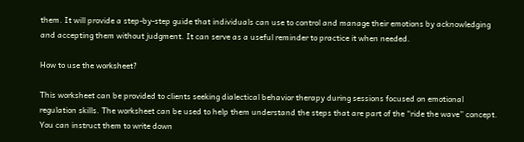them. It will provide a step-by-step guide that individuals can use to control and manage their emotions by acknowledging and accepting them without judgment. It can serve as a useful reminder to practice it when needed.

How to use the worksheet?

This worksheet can be provided to clients seeking dialectical behavior therapy during sessions focused on emotional regulation skills. The worksheet can be used to help them understand the steps that are part of the “ride the wave” concept. You can instruct them to write down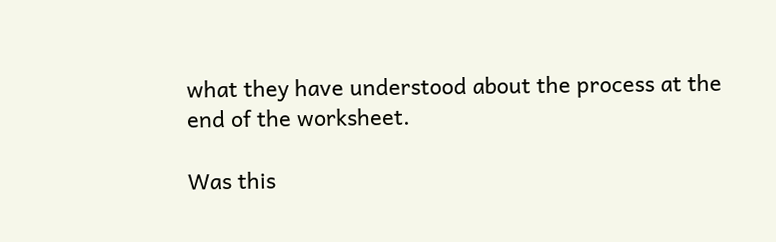what they have understood about the process at the end of the worksheet.

Was this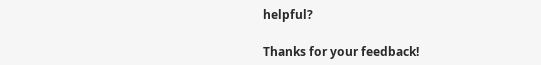helpful?

Thanks for your feedback!